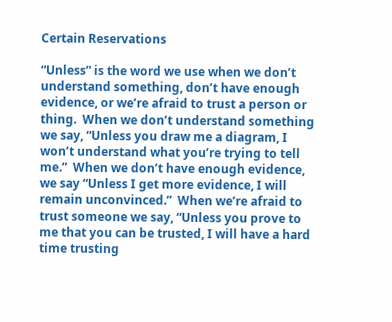Certain Reservations

“Unless” is the word we use when we don’t understand something, don’t have enough evidence, or we’re afraid to trust a person or thing.  When we don’t understand something we say, “Unless you draw me a diagram, I won’t understand what you’re trying to tell me.”  When we don’t have enough evidence, we say “Unless I get more evidence, I will remain unconvinced.”  When we’re afraid to trust someone we say, “Unless you prove to me that you can be trusted, I will have a hard time trusting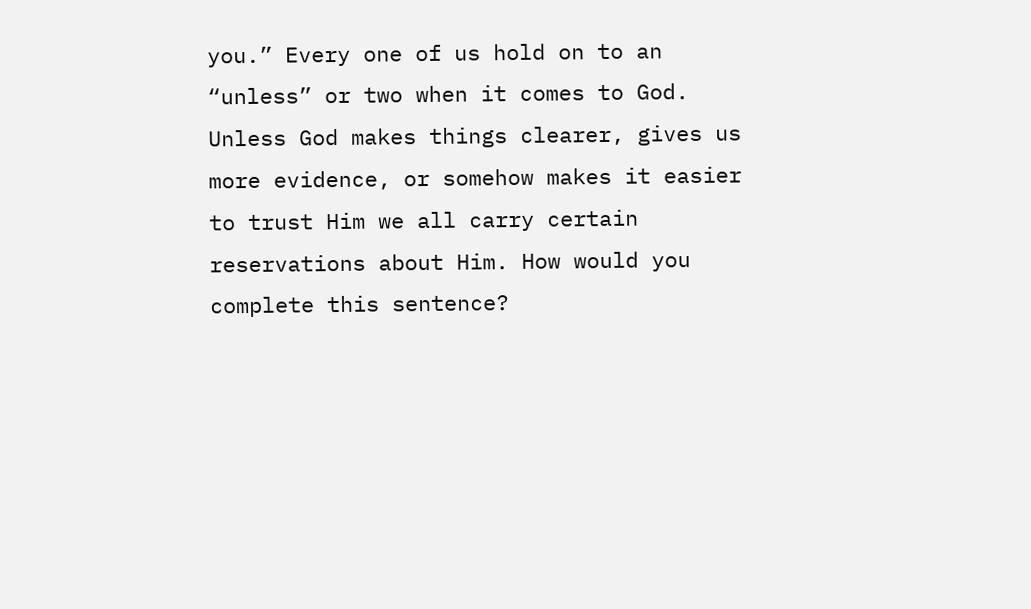you.” Every one of us hold on to an “unless” or two when it comes to God.  Unless God makes things clearer, gives us more evidence, or somehow makes it easier to trust Him we all carry certain reservations about Him. How would you complete this sentence?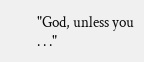"God, unless you . . ."